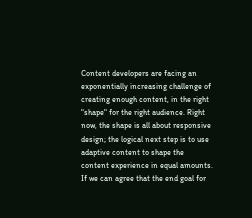Content developers are facing an exponentially increasing challenge of creating enough content, in the right "shape" for the right audience. Right now, the shape is all about responsive design; the logical next step is to use adaptive content to shape the content experience in equal amounts. If we can agree that the end goal for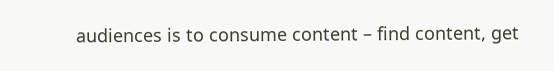audiences is to consume content – find content, get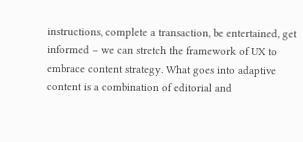instructions, complete a transaction, be entertained, get informed – we can stretch the framework of UX to embrace content strategy. What goes into adaptive content is a combination of editorial and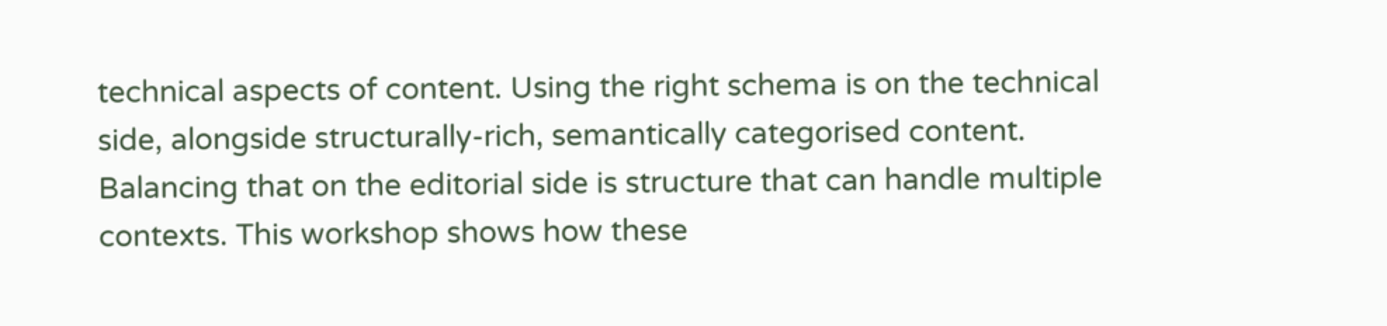technical aspects of content. Using the right schema is on the technical side, alongside structurally-rich, semantically categorised content. Balancing that on the editorial side is structure that can handle multiple contexts. This workshop shows how these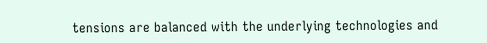tensions are balanced with the underlying technologies and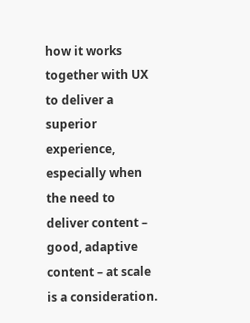how it works together with UX to deliver a superior experience, especially when the need to deliver content – good, adaptive content – at scale is a consideration.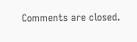Comments are closed.